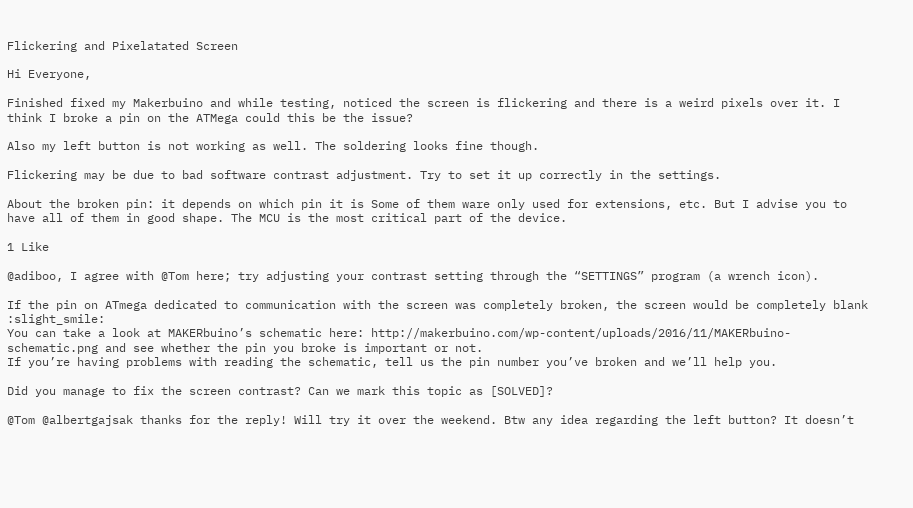Flickering and Pixelatated Screen

Hi Everyone,

Finished fixed my Makerbuino and while testing, noticed the screen is flickering and there is a weird pixels over it. I think I broke a pin on the ATMega could this be the issue?

Also my left button is not working as well. The soldering looks fine though.

Flickering may be due to bad software contrast adjustment. Try to set it up correctly in the settings.

About the broken pin: it depends on which pin it is Some of them ware only used for extensions, etc. But I advise you to have all of them in good shape. The MCU is the most critical part of the device.

1 Like

@adiboo, I agree with @Tom here; try adjusting your contrast setting through the “SETTINGS” program (a wrench icon).

If the pin on ATmega dedicated to communication with the screen was completely broken, the screen would be completely blank :slight_smile:
You can take a look at MAKERbuino’s schematic here: http://makerbuino.com/wp-content/uploads/2016/11/MAKERbuino-schematic.png and see whether the pin you broke is important or not.
If you’re having problems with reading the schematic, tell us the pin number you’ve broken and we’ll help you.

Did you manage to fix the screen contrast? Can we mark this topic as [SOLVED]?

@Tom @albertgajsak thanks for the reply! Will try it over the weekend. Btw any idea regarding the left button? It doesn’t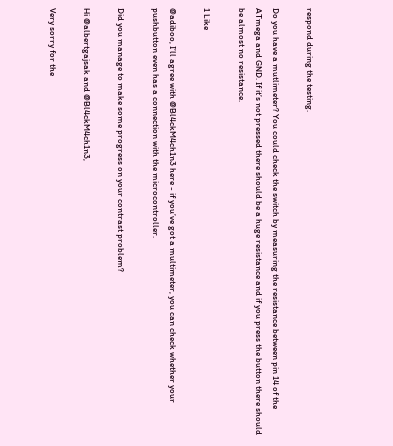respond during the testing.

Do you have a mutlimeter? You could check the switch by measuring the resistance between pin 14 of the ATmega and GND. If it’s not pressed there should be a huge resistance and if you press the button there should be almost no resistance.

1 Like

@adiboo, I’ll agree with @Bl4ckM4ch1n3 here - if you’ve got a multimeter, you can check whether your pushbutton even has a connection with the microcontroller.

Did you manage to make some progress on your contrast problem?

Hi @albertgajsak and @Bl4ckM4ch1n3,

Very sorry for the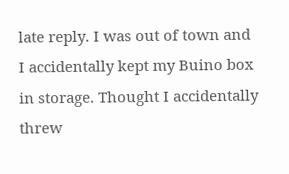late reply. I was out of town and I accidentally kept my Buino box in storage. Thought I accidentally threw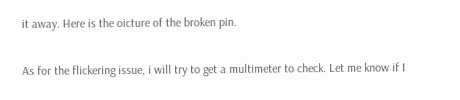it away. Here is the oicture of the broken pin.

As for the flickering issue, i will try to get a multimeter to check. Let me know if I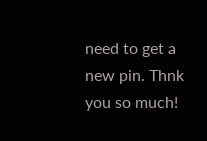need to get a new pin. Thnk you so much!